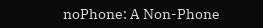noPhone: A Non-Phone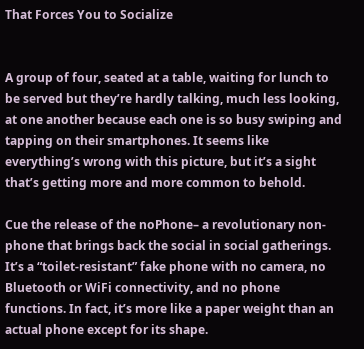That Forces You to Socialize


A group of four, seated at a table, waiting for lunch to be served but they’re hardly talking, much less looking, at one another because each one is so busy swiping and tapping on their smartphones. It seems like everything’s wrong with this picture, but it’s a sight that’s getting more and more common to behold.

Cue the release of the noPhone– a revolutionary non-phone that brings back the social in social gatherings. It’s a “toilet-resistant” fake phone with no camera, no Bluetooth or WiFi connectivity, and no phone functions. In fact, it’s more like a paper weight than an actual phone except for its shape.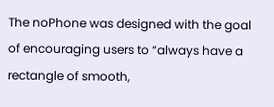The noPhone was designed with the goal of encouraging users to “always have a rectangle of smooth,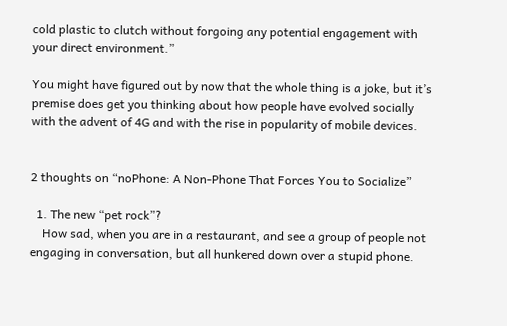cold plastic to clutch without forgoing any potential engagement with your direct environment.”

You might have figured out by now that the whole thing is a joke, but it’s premise does get you thinking about how people have evolved socially with the advent of 4G and with the rise in popularity of mobile devices.


2 thoughts on “noPhone: A Non-Phone That Forces You to Socialize”

  1. The new “pet rock”?
    How sad, when you are in a restaurant, and see a group of people not engaging in conversation, but all hunkered down over a stupid phone.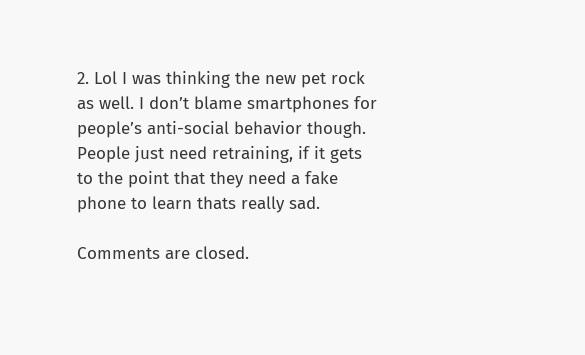2. Lol I was thinking the new pet rock as well. I don’t blame smartphones for people’s anti-social behavior though. People just need retraining, if it gets to the point that they need a fake phone to learn thats really sad.

Comments are closed.